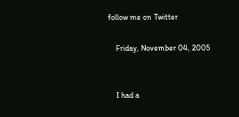follow me on Twitter

    Friday, November 04, 2005


    I had a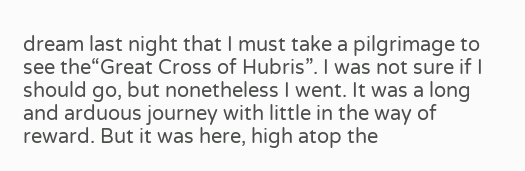dream last night that I must take a pilgrimage to see the“Great Cross of Hubris”. I was not sure if I should go, but nonetheless I went. It was a long and arduous journey with little in the way of reward. But it was here, high atop the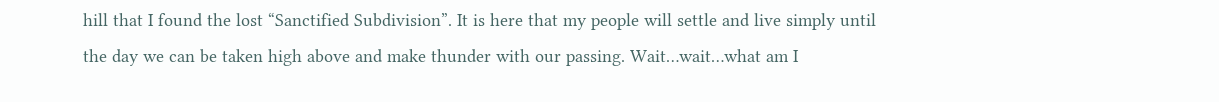hill that I found the lost “Sanctified Subdivision”. It is here that my people will settle and live simply until the day we can be taken high above and make thunder with our passing. Wait…wait…what am I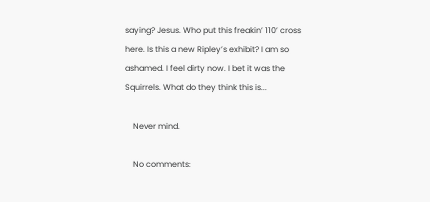saying? Jesus. Who put this freakin’ 110’ cross here. Is this a new Ripley’s exhibit? I am so ashamed. I feel dirty now. I bet it was the Squirrels. What do they think this is...

    Never mind.

    No comments: